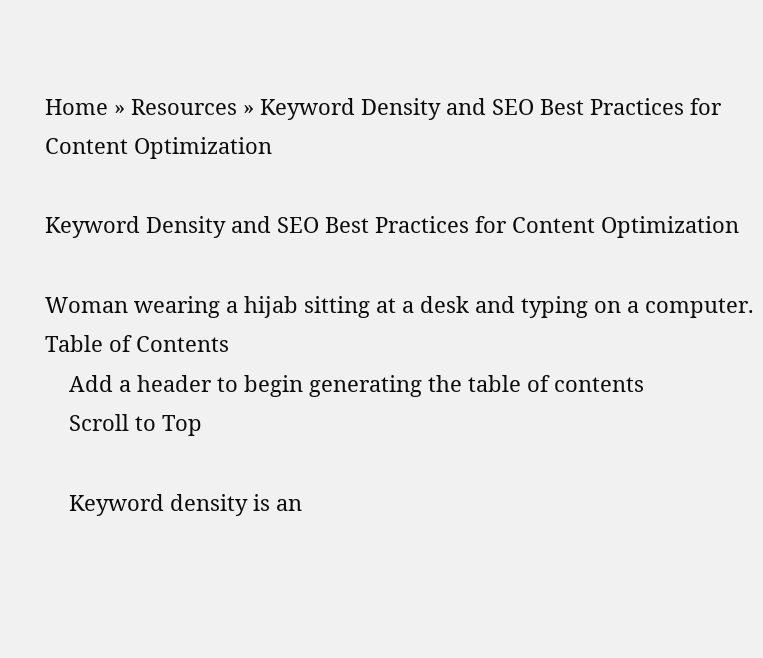Home » Resources » Keyword Density and SEO Best Practices for Content Optimization

Keyword Density and SEO Best Practices for Content Optimization

Woman wearing a hijab sitting at a desk and typing on a computer.
Table of Contents
    Add a header to begin generating the table of contents
    Scroll to Top

    Keyword density is an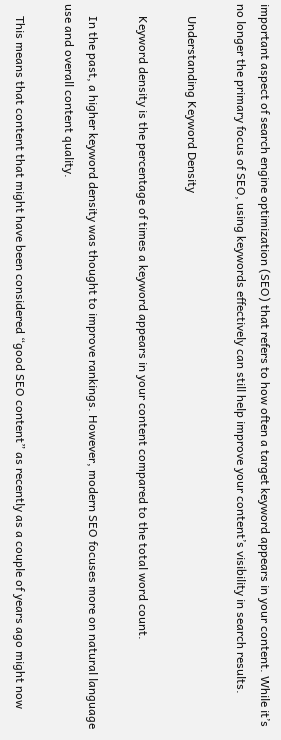important aspect of search engine optimization (SEO) that refers to how often a target keyword appears in your content. While it’s no longer the primary focus of SEO, using keywords effectively can still help improve your content’s visibility in search results.

    Understanding Keyword Density

    Keyword density is the percentage of times a keyword appears in your content compared to the total word count.

    In the past, a higher keyword density was thought to improve rankings. However, modern SEO focuses more on natural language use and overall content quality.

    This means that content that might have been considered “good SEO content” as recently as a couple of years ago might now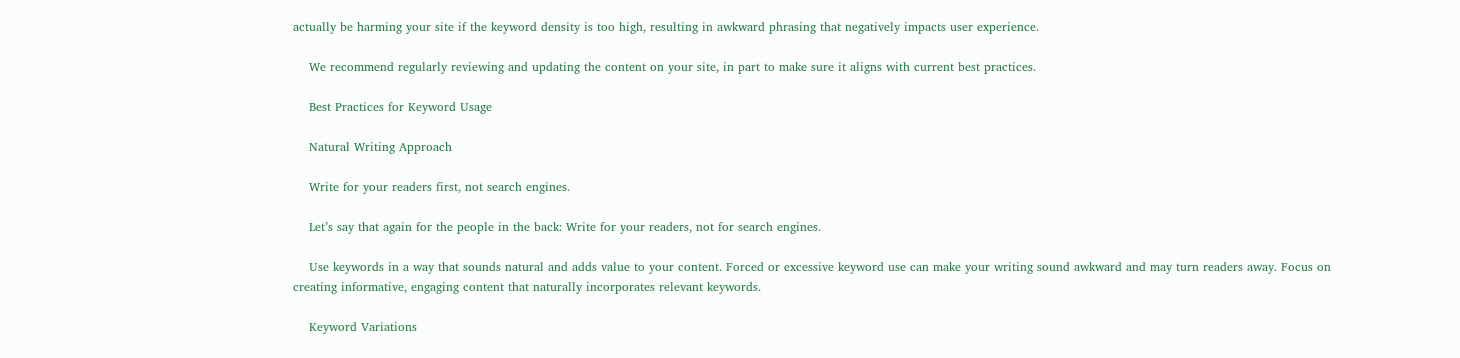actually be harming your site if the keyword density is too high, resulting in awkward phrasing that negatively impacts user experience.

    We recommend regularly reviewing and updating the content on your site, in part to make sure it aligns with current best practices.

    Best Practices for Keyword Usage

    Natural Writing Approach

    Write for your readers first, not search engines.

    Let’s say that again for the people in the back: Write for your readers, not for search engines.

    Use keywords in a way that sounds natural and adds value to your content. Forced or excessive keyword use can make your writing sound awkward and may turn readers away. Focus on creating informative, engaging content that naturally incorporates relevant keywords.

    Keyword Variations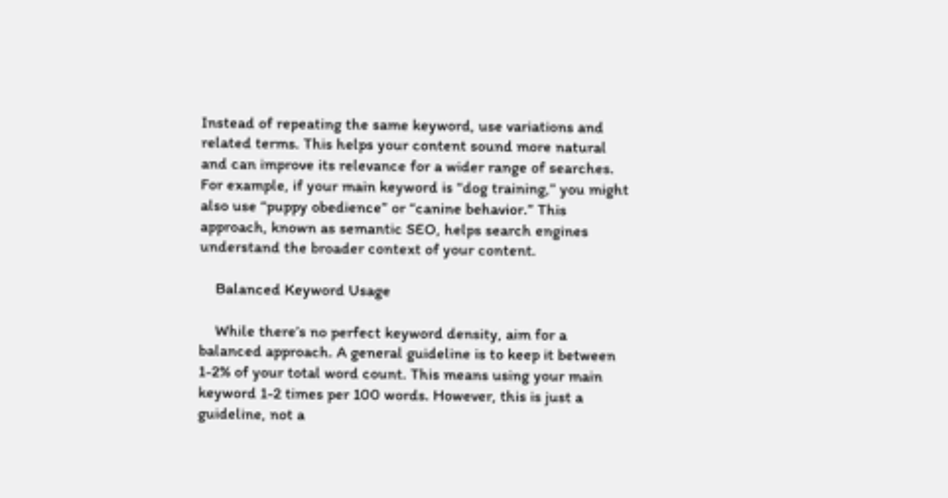Instead of repeating the same keyword, use variations and related terms. This helps your content sound more natural and can improve its relevance for a wider range of searches. For example, if your main keyword is “dog training,” you might also use “puppy obedience” or “canine behavior.” This approach, known as semantic SEO, helps search engines understand the broader context of your content.

    Balanced Keyword Usage

    While there’s no perfect keyword density, aim for a balanced approach. A general guideline is to keep it between 1-2% of your total word count. This means using your main keyword 1-2 times per 100 words. However, this is just a guideline, not a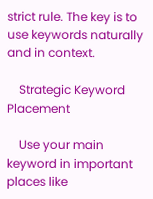strict rule. The key is to use keywords naturally and in context.

    Strategic Keyword Placement

    Use your main keyword in important places like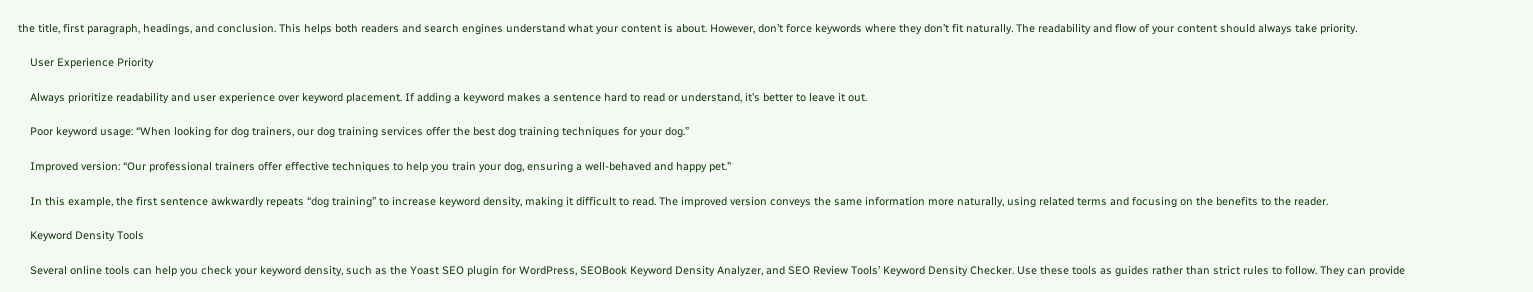the title, first paragraph, headings, and conclusion. This helps both readers and search engines understand what your content is about. However, don’t force keywords where they don’t fit naturally. The readability and flow of your content should always take priority.

    User Experience Priority

    Always prioritize readability and user experience over keyword placement. If adding a keyword makes a sentence hard to read or understand, it’s better to leave it out.

    Poor keyword usage: “When looking for dog trainers, our dog training services offer the best dog training techniques for your dog.”

    Improved version: “Our professional trainers offer effective techniques to help you train your dog, ensuring a well-behaved and happy pet.”

    In this example, the first sentence awkwardly repeats “dog training” to increase keyword density, making it difficult to read. The improved version conveys the same information more naturally, using related terms and focusing on the benefits to the reader.

    Keyword Density Tools

    Several online tools can help you check your keyword density, such as the Yoast SEO plugin for WordPress, SEOBook Keyword Density Analyzer, and SEO Review Tools’ Keyword Density Checker. Use these tools as guides rather than strict rules to follow. They can provide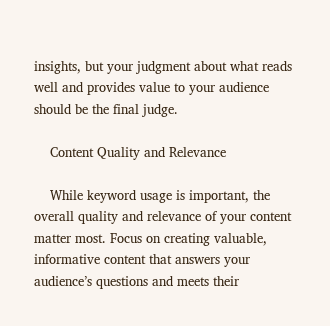insights, but your judgment about what reads well and provides value to your audience should be the final judge.

    Content Quality and Relevance

    While keyword usage is important, the overall quality and relevance of your content matter most. Focus on creating valuable, informative content that answers your audience’s questions and meets their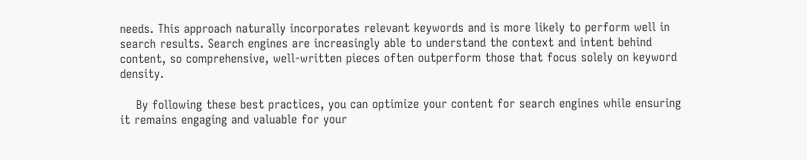needs. This approach naturally incorporates relevant keywords and is more likely to perform well in search results. Search engines are increasingly able to understand the context and intent behind content, so comprehensive, well-written pieces often outperform those that focus solely on keyword density.

    By following these best practices, you can optimize your content for search engines while ensuring it remains engaging and valuable for your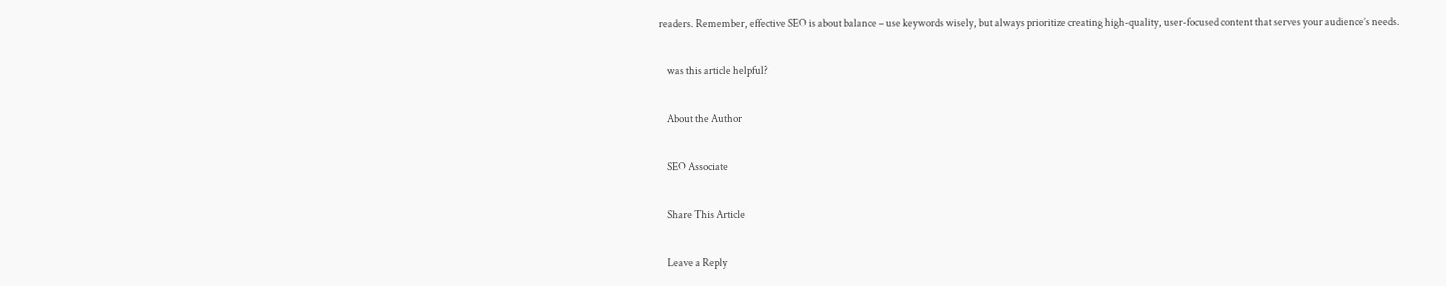readers. Remember, effective SEO is about balance – use keywords wisely, but always prioritize creating high-quality, user-focused content that serves your audience’s needs.

    was this article helpful?

    About the Author

    SEO Associate

    Share This Article

    Leave a Reply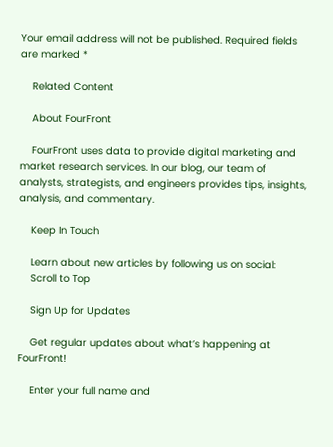Your email address will not be published. Required fields are marked *

    Related Content

    About FourFront

    FourFront uses data to provide digital marketing and market research services. In our blog, our team of analysts, strategists, and engineers provides tips, insights, analysis, and commentary.

    Keep In Touch

    Learn about new articles by following us on social:
    Scroll to Top

    Sign Up for Updates

    Get regular updates about what’s happening at FourFront!

    Enter your full name and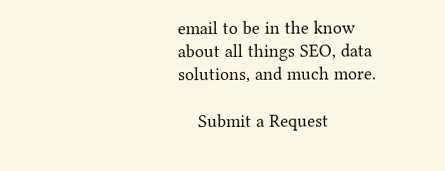email to be in the know about all things SEO, data solutions, and much more.

    Submit a Request